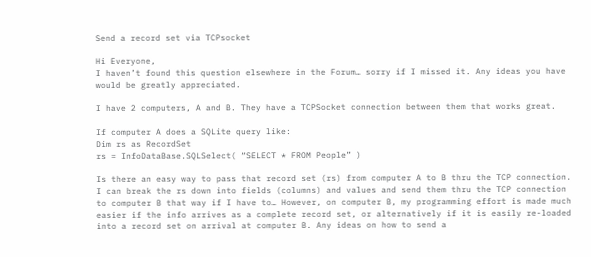Send a record set via TCPsocket

Hi Everyone,
I haven’t found this question elsewhere in the Forum… sorry if I missed it. Any ideas you have would be greatly appreciated.

I have 2 computers, A and B. They have a TCPSocket connection between them that works great.

If computer A does a SQLite query like:
Dim rs as RecordSet
rs = InfoDataBase.SQLSelect( “SELECT * FROM People” )

Is there an easy way to pass that record set (rs) from computer A to B thru the TCP connection. I can break the rs down into fields (columns) and values and send them thru the TCP connection to computer B that way if I have to… However, on computer B, my programming effort is made much easier if the info arrives as a complete record set, or alternatively if it is easily re-loaded into a record set on arrival at computer B. Any ideas on how to send a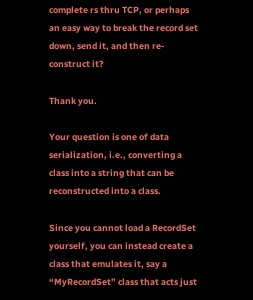complete rs thru TCP, or perhaps an easy way to break the record set down, send it, and then re-construct it?

Thank you.

Your question is one of data serialization, i.e., converting a class into a string that can be reconstructed into a class.

Since you cannot load a RecordSet yourself, you can instead create a class that emulates it, say a “MyRecordSet” class that acts just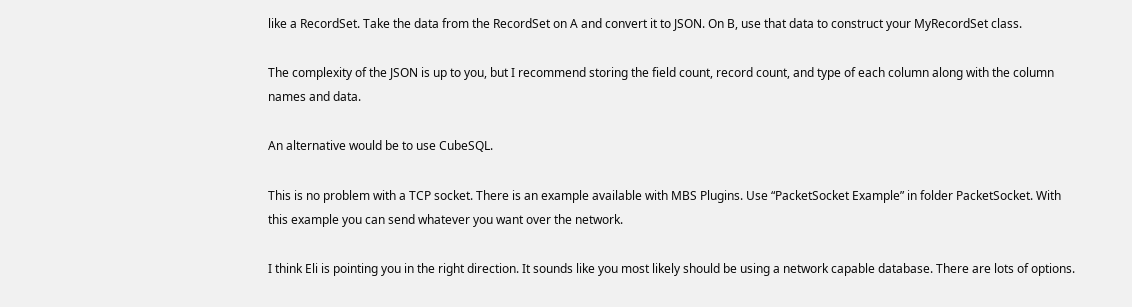like a RecordSet. Take the data from the RecordSet on A and convert it to JSON. On B, use that data to construct your MyRecordSet class.

The complexity of the JSON is up to you, but I recommend storing the field count, record count, and type of each column along with the column names and data.

An alternative would be to use CubeSQL.

This is no problem with a TCP socket. There is an example available with MBS Plugins. Use “PacketSocket Example” in folder PacketSocket. With this example you can send whatever you want over the network.

I think Eli is pointing you in the right direction. It sounds like you most likely should be using a network capable database. There are lots of options.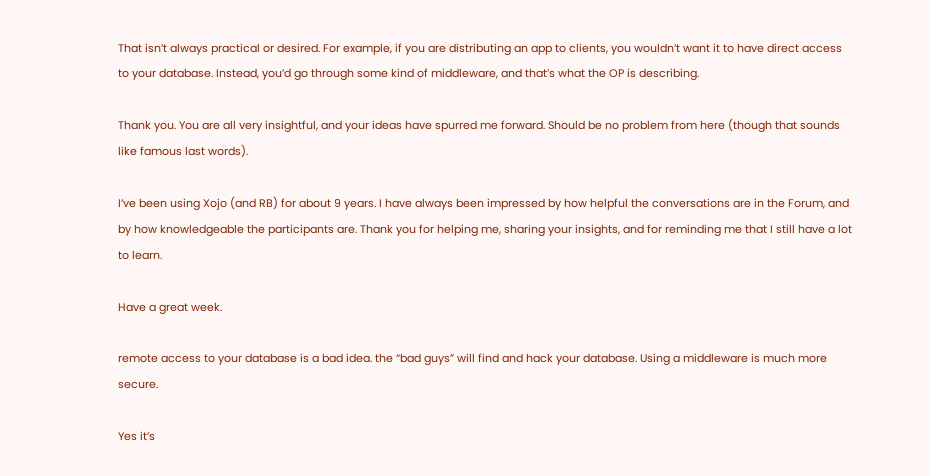That isn’t always practical or desired. For example, if you are distributing an app to clients, you wouldn’t want it to have direct access to your database. Instead, you’d go through some kind of middleware, and that’s what the OP is describing.

Thank you. You are all very insightful, and your ideas have spurred me forward. Should be no problem from here (though that sounds like famous last words).

I’ve been using Xojo (and RB) for about 9 years. I have always been impressed by how helpful the conversations are in the Forum, and by how knowledgeable the participants are. Thank you for helping me, sharing your insights, and for reminding me that I still have a lot to learn.

Have a great week.

remote access to your database is a bad idea. the “bad guys” will find and hack your database. Using a middleware is much more secure.

Yes it’s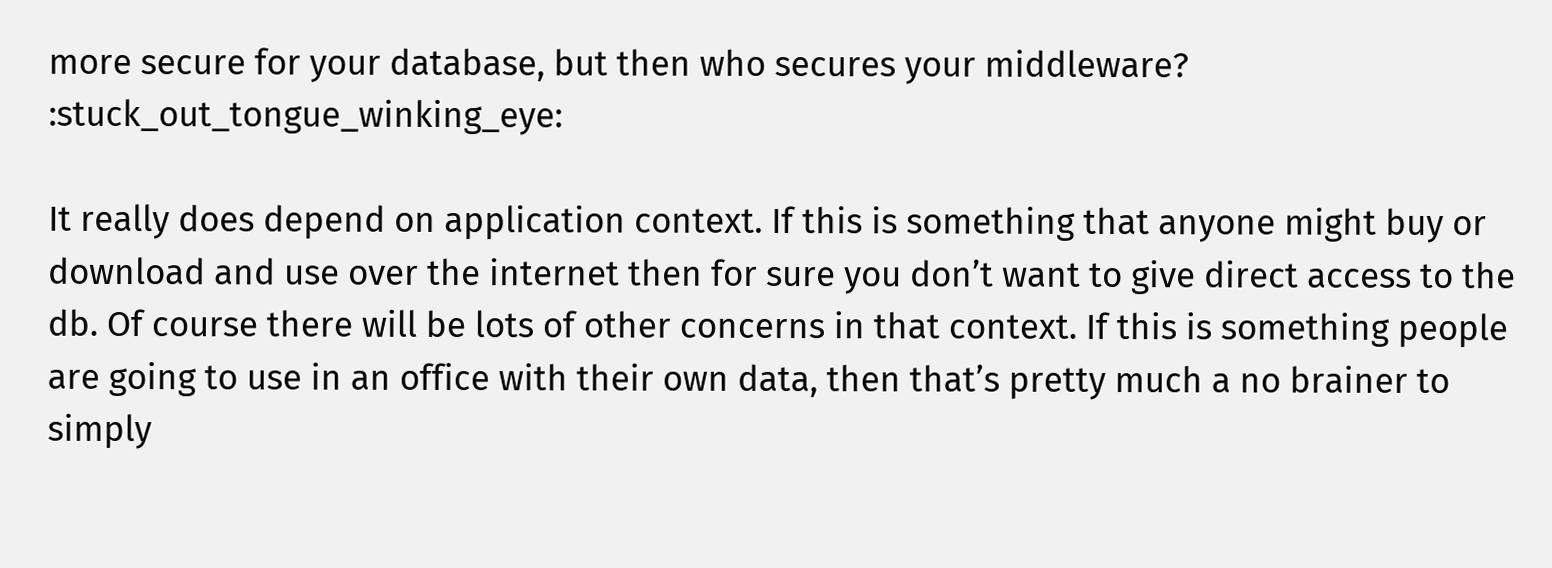more secure for your database, but then who secures your middleware? :stuck_out_tongue_winking_eye:

It really does depend on application context. If this is something that anyone might buy or download and use over the internet then for sure you don’t want to give direct access to the db. Of course there will be lots of other concerns in that context. If this is something people are going to use in an office with their own data, then that’s pretty much a no brainer to simply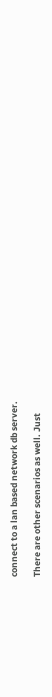connect to a lan based network db server.

There are other scenarios as well. Just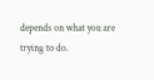depends on what you are trying to do.